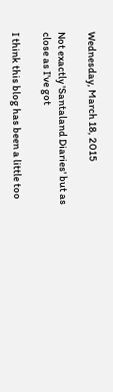Wednesday, March 18, 2015

Not exactly 'Santaland Diaries' but as close as I've got

I think this blog has been a little too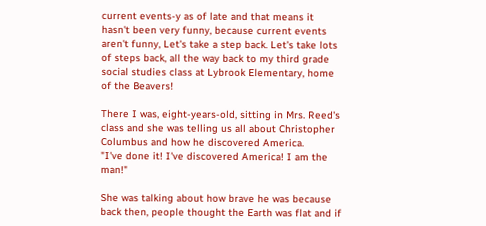current events-y as of late and that means it hasn't been very funny, because current events aren't funny, Let's take a step back. Let's take lots of steps back, all the way back to my third grade social studies class at Lybrook Elementary, home of the Beavers!

There I was, eight-years-old, sitting in Mrs. Reed's class and she was telling us all about Christopher Columbus and how he discovered America.
"I've done it! I've discovered America! I am the man!"

She was talking about how brave he was because back then, people thought the Earth was flat and if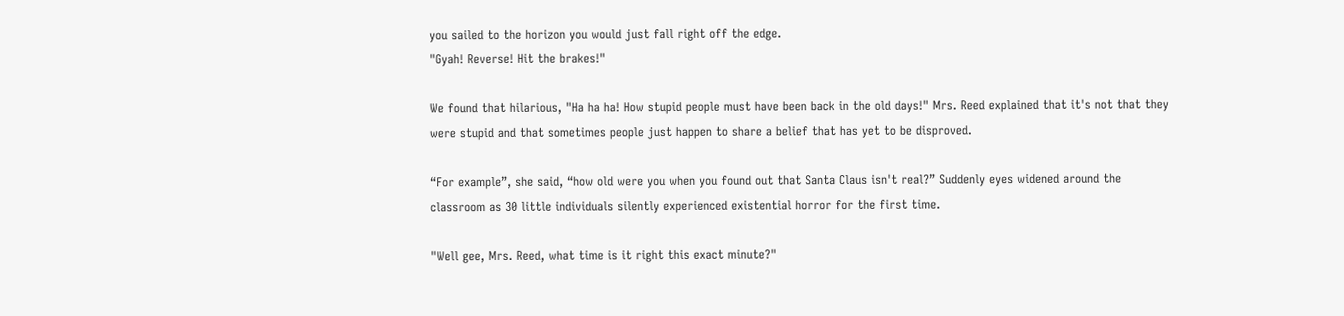you sailed to the horizon you would just fall right off the edge.
"Gyah! Reverse! Hit the brakes!"

We found that hilarious, "Ha ha ha! How stupid people must have been back in the old days!" Mrs. Reed explained that it's not that they were stupid and that sometimes people just happen to share a belief that has yet to be disproved.

“For example”, she said, “how old were you when you found out that Santa Claus isn't real?” Suddenly eyes widened around the classroom as 30 little individuals silently experienced existential horror for the first time.

"Well gee, Mrs. Reed, what time is it right this exact minute?"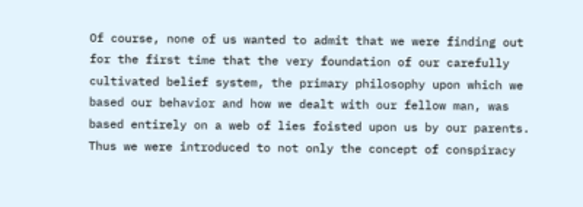Of course, none of us wanted to admit that we were finding out for the first time that the very foundation of our carefully cultivated belief system, the primary philosophy upon which we based our behavior and how we dealt with our fellow man, was based entirely on a web of lies foisted upon us by our parents. Thus we were introduced to not only the concept of conspiracy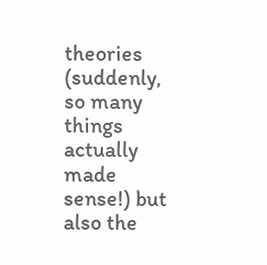theories (suddenly, so many things actually made sense!) but also the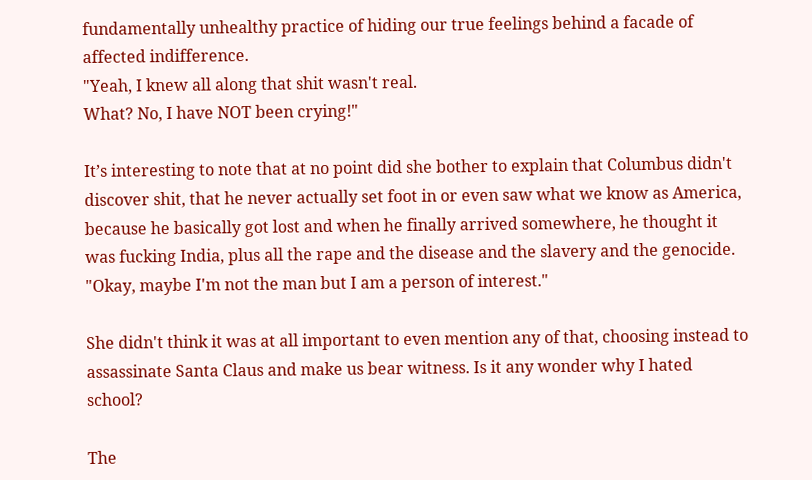fundamentally unhealthy practice of hiding our true feelings behind a facade of affected indifference.
"Yeah, I knew all along that shit wasn't real.
What? No, I have NOT been crying!"

It’s interesting to note that at no point did she bother to explain that Columbus didn't discover shit, that he never actually set foot in or even saw what we know as America, because he basically got lost and when he finally arrived somewhere, he thought it was fucking India, plus all the rape and the disease and the slavery and the genocide.
"Okay, maybe I'm not the man but I am a person of interest."

She didn't think it was at all important to even mention any of that, choosing instead to assassinate Santa Claus and make us bear witness. Is it any wonder why I hated school?

The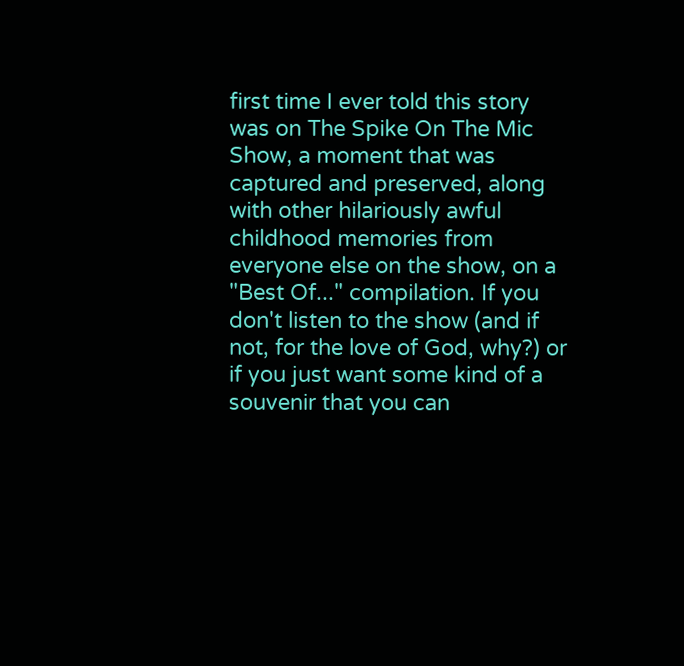first time I ever told this story was on The Spike On The Mic Show, a moment that was captured and preserved, along with other hilariously awful childhood memories from everyone else on the show, on a "Best Of..." compilation. If you don't listen to the show (and if not, for the love of God, why?) or if you just want some kind of a souvenir that you can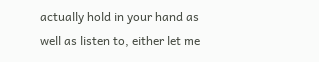actually hold in your hand as well as listen to, either let me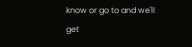know or go to and we'll get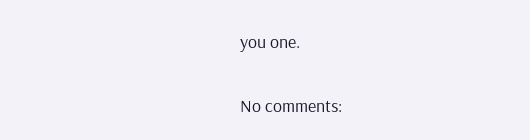you one.

No comments: